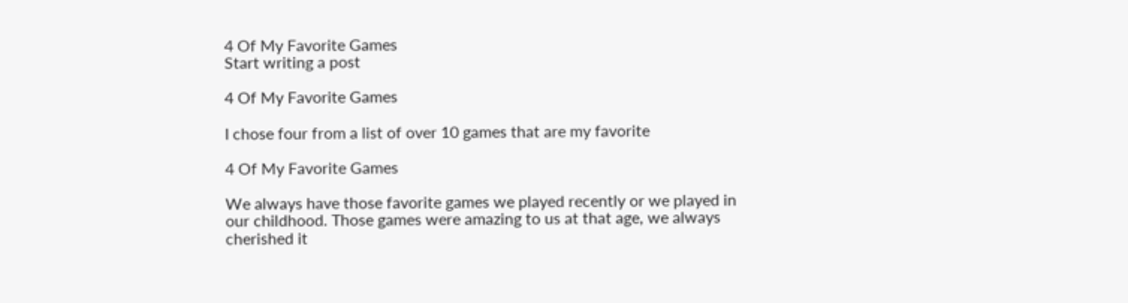4 Of My Favorite Games
Start writing a post

4 Of My Favorite Games

I chose four from a list of over 10 games that are my favorite

4 Of My Favorite Games

We always have those favorite games we played recently or we played in our childhood. Those games were amazing to us at that age, we always cherished it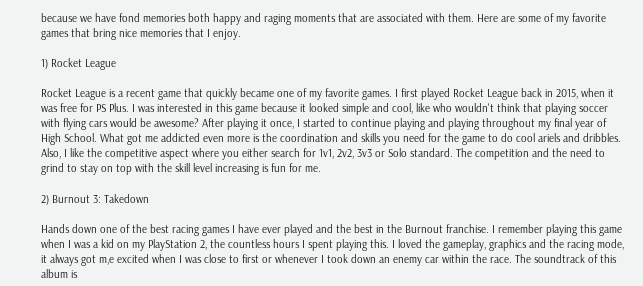because we have fond memories both happy and raging moments that are associated with them. Here are some of my favorite games that bring nice memories that I enjoy.

1) Rocket League

Rocket League is a recent game that quickly became one of my favorite games. I first played Rocket League back in 2015, when it was free for PS Plus. I was interested in this game because it looked simple and cool, like who wouldn't think that playing soccer with flying cars would be awesome? After playing it once, I started to continue playing and playing throughout my final year of High School. What got me addicted even more is the coordination and skills you need for the game to do cool ariels and dribbles. Also, I like the competitive aspect where you either search for 1v1, 2v2, 3v3 or Solo standard. The competition and the need to grind to stay on top with the skill level increasing is fun for me.

2) Burnout 3: Takedown

Hands down one of the best racing games I have ever played and the best in the Burnout franchise. I remember playing this game when I was a kid on my PlayStation 2, the countless hours I spent playing this. I loved the gameplay, graphics and the racing mode, it always got m,e excited when I was close to first or whenever I took down an enemy car within the race. The soundtrack of this album is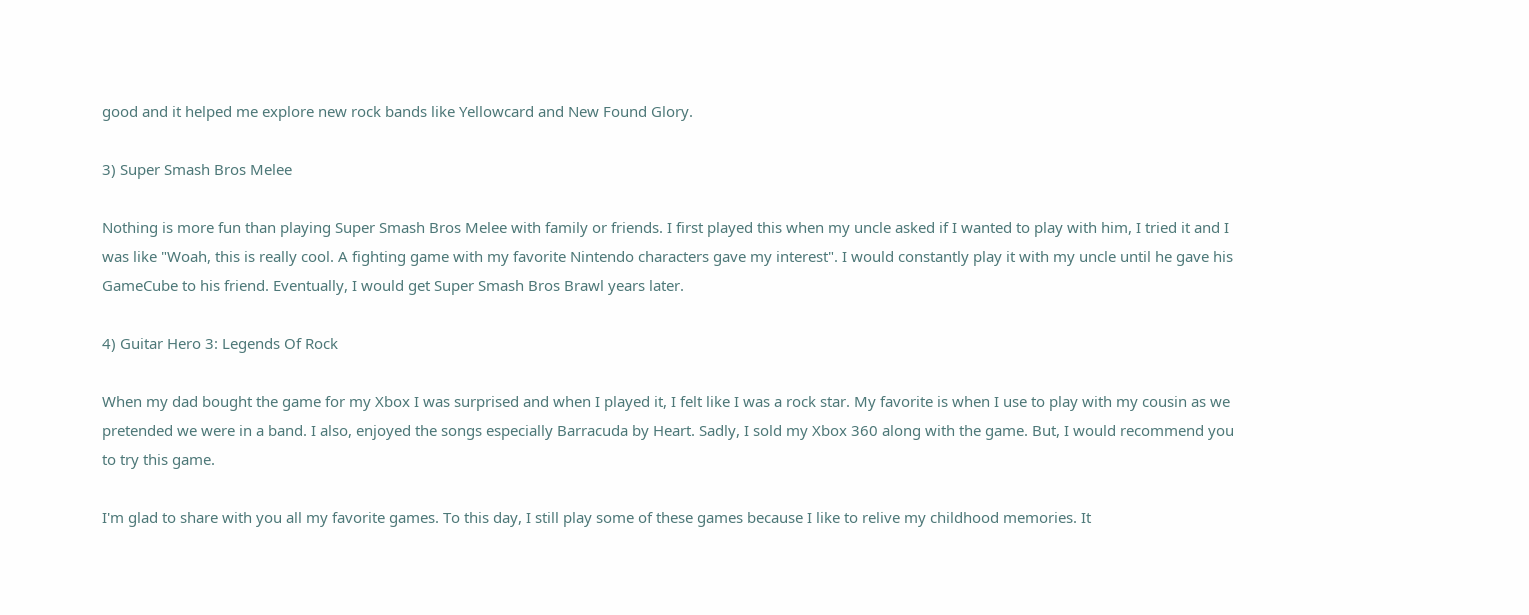good and it helped me explore new rock bands like Yellowcard and New Found Glory.

3) Super Smash Bros Melee

Nothing is more fun than playing Super Smash Bros Melee with family or friends. I first played this when my uncle asked if I wanted to play with him, I tried it and I was like "Woah, this is really cool. A fighting game with my favorite Nintendo characters gave my interest". I would constantly play it with my uncle until he gave his GameCube to his friend. Eventually, I would get Super Smash Bros Brawl years later.

4) Guitar Hero 3: Legends Of Rock

When my dad bought the game for my Xbox I was surprised and when I played it, I felt like I was a rock star. My favorite is when I use to play with my cousin as we pretended we were in a band. I also, enjoyed the songs especially Barracuda by Heart. Sadly, I sold my Xbox 360 along with the game. But, I would recommend you to try this game.

I'm glad to share with you all my favorite games. To this day, I still play some of these games because I like to relive my childhood memories. It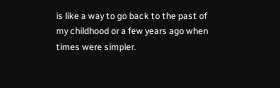is like a way to go back to the past of my childhood or a few years ago when times were simpler.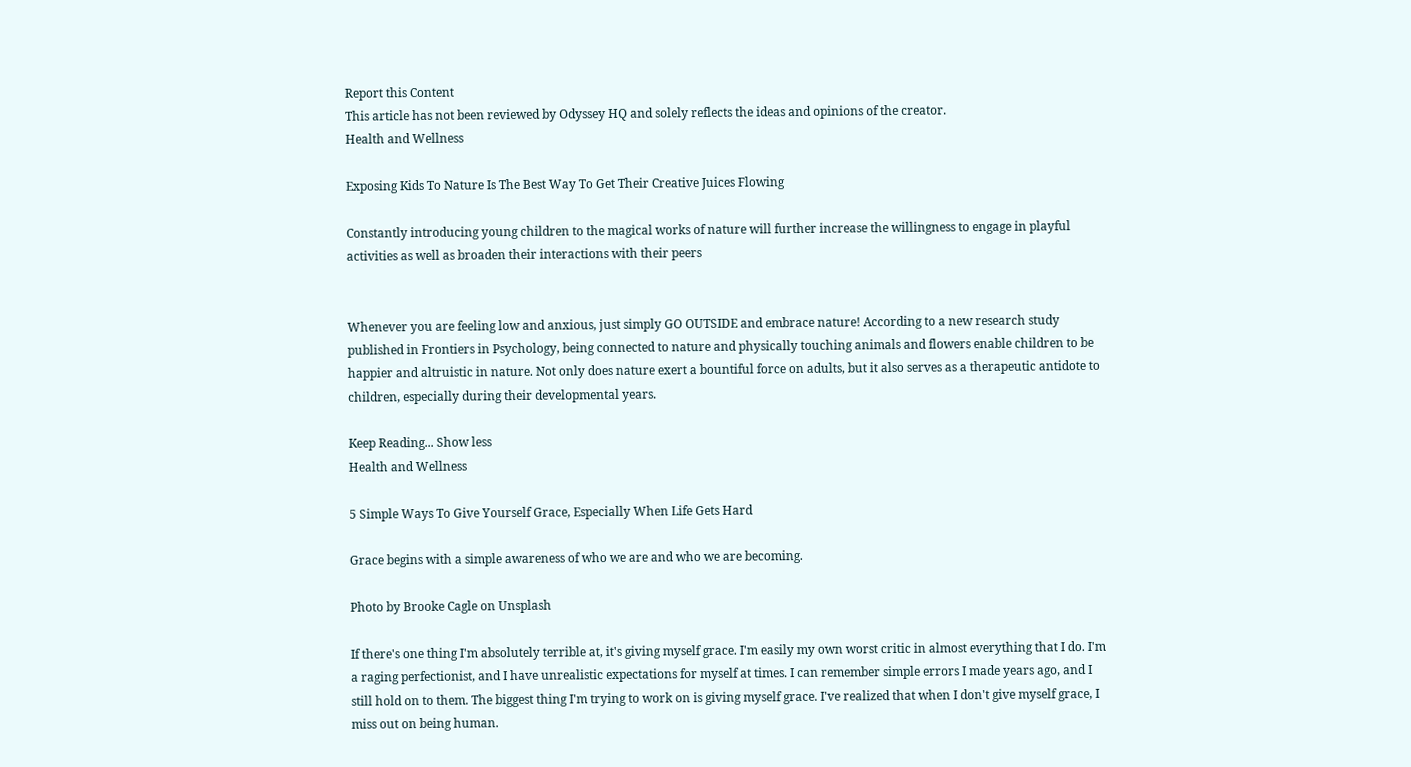Report this Content
This article has not been reviewed by Odyssey HQ and solely reflects the ideas and opinions of the creator.
Health and Wellness

Exposing Kids To Nature Is The Best Way To Get Their Creative Juices Flowing

Constantly introducing young children to the magical works of nature will further increase the willingness to engage in playful activities as well as broaden their interactions with their peers


Whenever you are feeling low and anxious, just simply GO OUTSIDE and embrace nature! According to a new research study published in Frontiers in Psychology, being connected to nature and physically touching animals and flowers enable children to be happier and altruistic in nature. Not only does nature exert a bountiful force on adults, but it also serves as a therapeutic antidote to children, especially during their developmental years.

Keep Reading... Show less
Health and Wellness

5 Simple Ways To Give Yourself Grace, Especially When Life Gets Hard

Grace begins with a simple awareness of who we are and who we are becoming.

Photo by Brooke Cagle on Unsplash

If there's one thing I'm absolutely terrible at, it's giving myself grace. I'm easily my own worst critic in almost everything that I do. I'm a raging perfectionist, and I have unrealistic expectations for myself at times. I can remember simple errors I made years ago, and I still hold on to them. The biggest thing I'm trying to work on is giving myself grace. I've realized that when I don't give myself grace, I miss out on being human.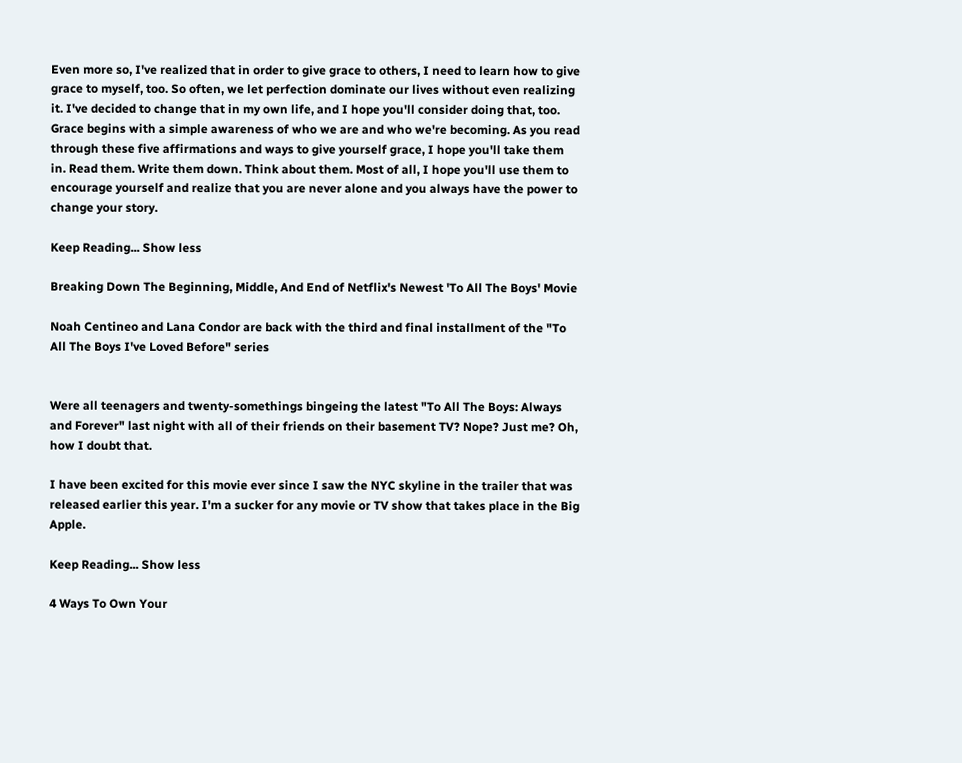Even more so, I've realized that in order to give grace to others, I need to learn how to give grace to myself, too. So often, we let perfection dominate our lives without even realizing it. I've decided to change that in my own life, and I hope you'll consider doing that, too. Grace begins with a simple awareness of who we are and who we're becoming. As you read through these five affirmations and ways to give yourself grace, I hope you'll take them in. Read them. Write them down. Think about them. Most of all, I hope you'll use them to encourage yourself and realize that you are never alone and you always have the power to change your story.

Keep Reading... Show less

Breaking Down The Beginning, Middle, And End of Netflix's Newest 'To All The Boys' Movie

Noah Centineo and Lana Condor are back with the third and final installment of the "To All The Boys I've Loved Before" series


Were all teenagers and twenty-somethings bingeing the latest "To All The Boys: Always and Forever" last night with all of their friends on their basement TV? Nope? Just me? Oh, how I doubt that.

I have been excited for this movie ever since I saw the NYC skyline in the trailer that was released earlier this year. I'm a sucker for any movie or TV show that takes place in the Big Apple.

Keep Reading... Show less

4 Ways To Own Your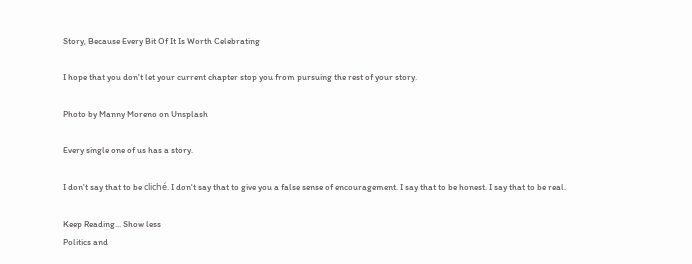Story, Because Every Bit Of It Is Worth Celebrating

I hope that you don't let your current chapter stop you from pursuing the rest of your story.

Photo by Manny Moreno on Unsplash

Every single one of us has a story.

I don't say that to be cliché. I don't say that to give you a false sense of encouragement. I say that to be honest. I say that to be real.

Keep Reading... Show less
Politics and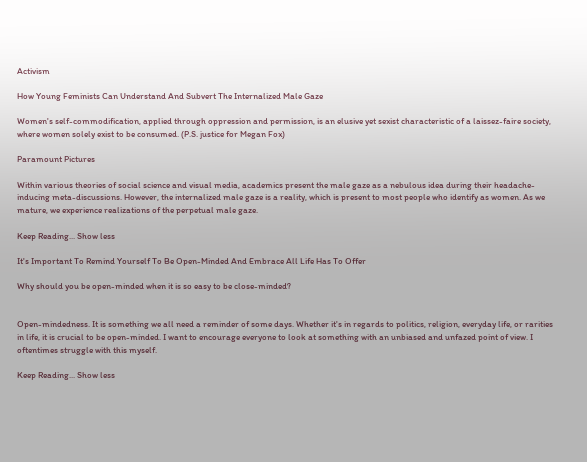Activism

How Young Feminists Can Understand And Subvert The Internalized Male Gaze

Women's self-commodification, applied through oppression and permission, is an elusive yet sexist characteristic of a laissez-faire society, where women solely exist to be consumed. (P.S. justice for Megan Fox)

Paramount Pictures

Within various theories of social science and visual media, academics present the male gaze as a nebulous idea during their headache-inducing meta-discussions. However, the internalized male gaze is a reality, which is present to most people who identify as women. As we mature, we experience realizations of the perpetual male gaze.

Keep Reading... Show less

It's Important To Remind Yourself To Be Open-Minded And Embrace All Life Has To Offer

Why should you be open-minded when it is so easy to be close-minded?


Open-mindedness. It is something we all need a reminder of some days. Whether it's in regards to politics, religion, everyday life, or rarities in life, it is crucial to be open-minded. I want to encourage everyone to look at something with an unbiased and unfazed point of view. I oftentimes struggle with this myself.

Keep Reading... Show less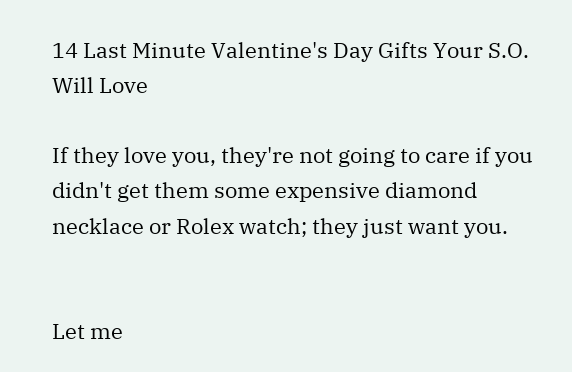14 Last Minute Valentine's Day Gifts Your S.O. Will Love

If they love you, they're not going to care if you didn't get them some expensive diamond necklace or Rolex watch; they just want you.


Let me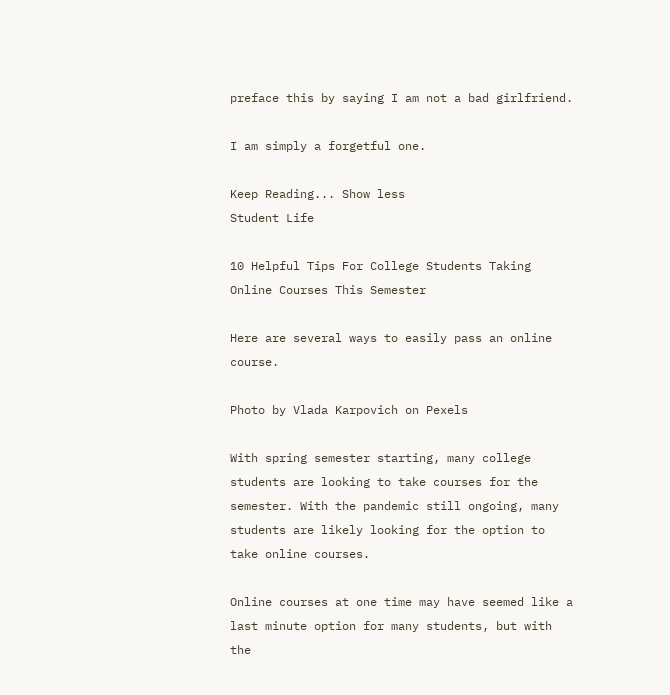preface this by saying I am not a bad girlfriend.

I am simply a forgetful one.

Keep Reading... Show less
Student Life

10 Helpful Tips For College Students Taking Online Courses This Semester

Here are several ways to easily pass an online course.

Photo by Vlada Karpovich on Pexels

With spring semester starting, many college students are looking to take courses for the semester. With the pandemic still ongoing, many students are likely looking for the option to take online courses.

Online courses at one time may have seemed like a last minute option for many students, but with the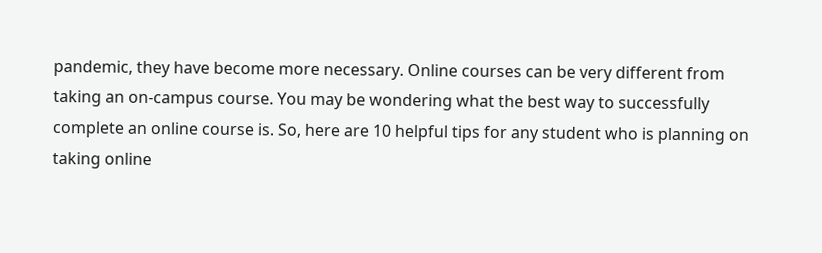pandemic, they have become more necessary. Online courses can be very different from taking an on-campus course. You may be wondering what the best way to successfully complete an online course is. So, here are 10 helpful tips for any student who is planning on taking online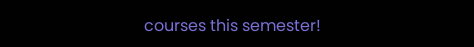courses this semester!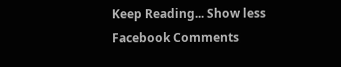Keep Reading... Show less
Facebook Comments